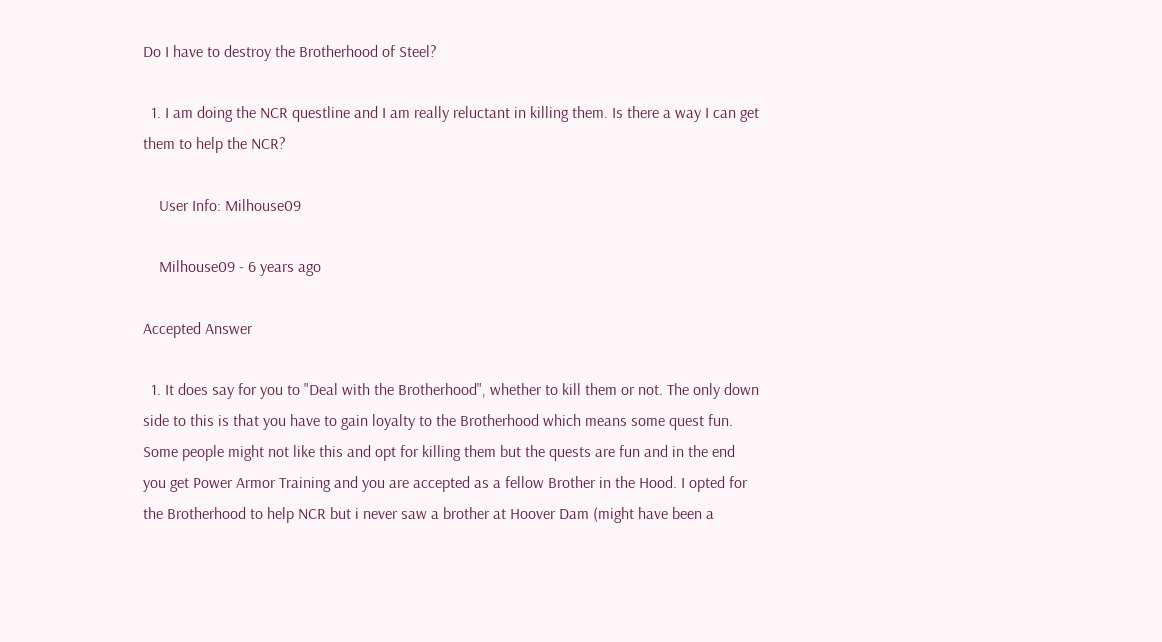Do I have to destroy the Brotherhood of Steel?

  1. I am doing the NCR questline and I am really reluctant in killing them. Is there a way I can get them to help the NCR?

    User Info: Milhouse09

    Milhouse09 - 6 years ago

Accepted Answer

  1. It does say for you to "Deal with the Brotherhood", whether to kill them or not. The only down side to this is that you have to gain loyalty to the Brotherhood which means some quest fun. Some people might not like this and opt for killing them but the quests are fun and in the end you get Power Armor Training and you are accepted as a fellow Brother in the Hood. I opted for the Brotherhood to help NCR but i never saw a brother at Hoover Dam (might have been a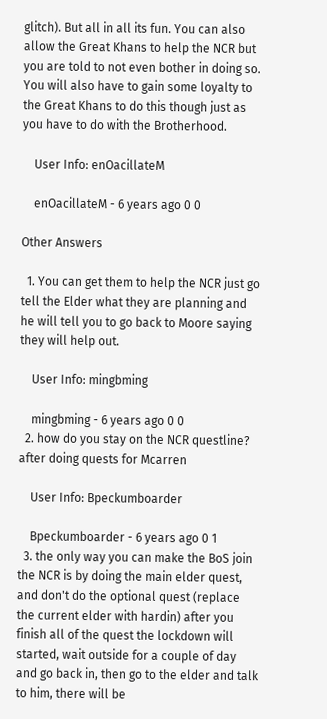glitch). But all in all its fun. You can also allow the Great Khans to help the NCR but you are told to not even bother in doing so. You will also have to gain some loyalty to the Great Khans to do this though just as you have to do with the Brotherhood.

    User Info: enOacillateM

    enOacillateM - 6 years ago 0 0

Other Answers

  1. You can get them to help the NCR just go tell the Elder what they are planning and he will tell you to go back to Moore saying they will help out.

    User Info: mingbming

    mingbming - 6 years ago 0 0
  2. how do you stay on the NCR questline? after doing quests for Mcarren

    User Info: Bpeckumboarder

    Bpeckumboarder - 6 years ago 0 1
  3. the only way you can make the BoS join the NCR is by doing the main elder quest, and don't do the optional quest (replace the current elder with hardin) after you finish all of the quest the lockdown will started, wait outside for a couple of day and go back in, then go to the elder and talk to him, there will be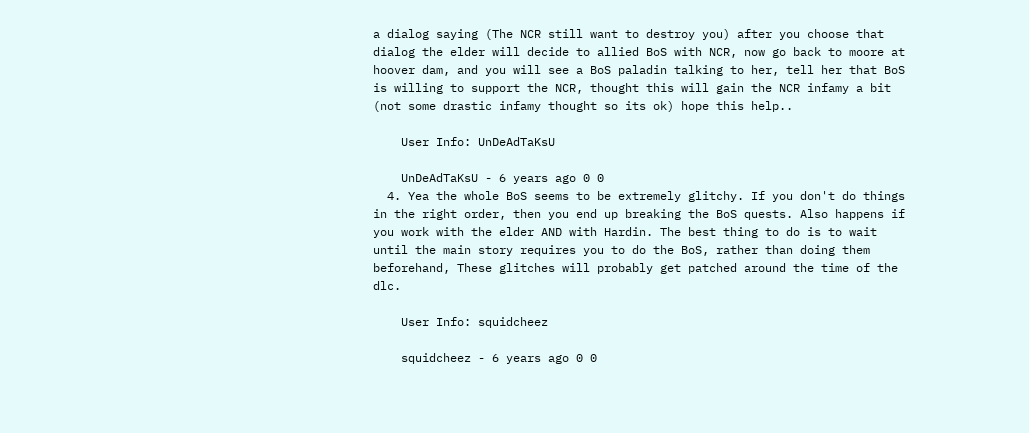a dialog saying (The NCR still want to destroy you) after you choose that dialog the elder will decide to allied BoS with NCR, now go back to moore at hoover dam, and you will see a BoS paladin talking to her, tell her that BoS is willing to support the NCR, thought this will gain the NCR infamy a bit (not some drastic infamy thought so its ok) hope this help..

    User Info: UnDeAdTaKsU

    UnDeAdTaKsU - 6 years ago 0 0
  4. Yea the whole BoS seems to be extremely glitchy. If you don't do things in the right order, then you end up breaking the BoS quests. Also happens if you work with the elder AND with Hardin. The best thing to do is to wait until the main story requires you to do the BoS, rather than doing them beforehand, These glitches will probably get patched around the time of the dlc.

    User Info: squidcheez

    squidcheez - 6 years ago 0 0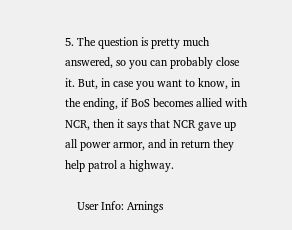5. The question is pretty much answered, so you can probably close it. But, in case you want to know, in the ending, if BoS becomes allied with NCR, then it says that NCR gave up all power armor, and in return they help patrol a highway.

    User Info: Arnings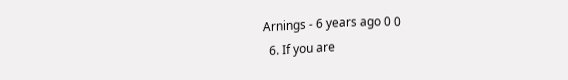Arnings - 6 years ago 0 0
  6. If you are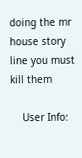doing the mr house story line you must kill them

    User Info: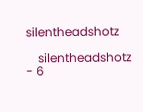silentheadshotz

    silentheadshotz - 6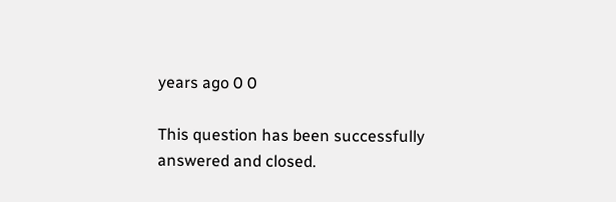years ago 0 0

This question has been successfully answered and closed.